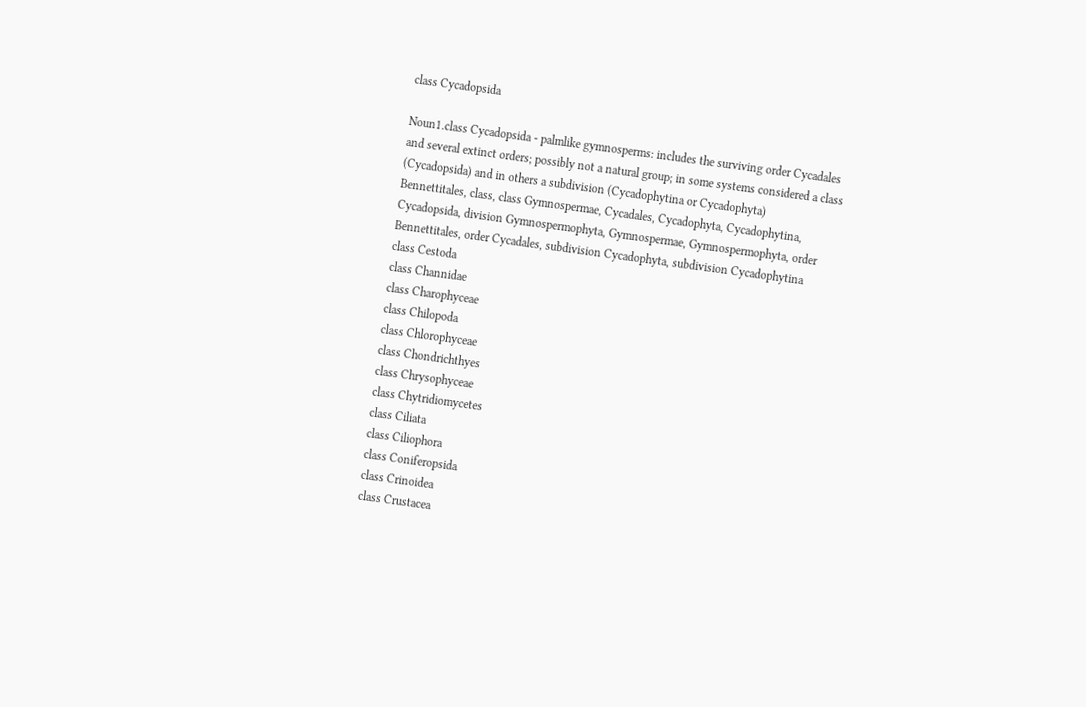class Cycadopsida

Noun1.class Cycadopsida - palmlike gymnosperms: includes the surviving order Cycadales and several extinct orders; possibly not a natural group; in some systems considered a class (Cycadopsida) and in others a subdivision (Cycadophytina or Cycadophyta)
Bennettitales, class, class Gymnospermae, Cycadales, Cycadophyta, Cycadophytina, Cycadopsida, division Gymnospermophyta, Gymnospermae, Gymnospermophyta, order Bennettitales, order Cycadales, subdivision Cycadophyta, subdivision Cycadophytina
class Cestoda
class Channidae
class Charophyceae
class Chilopoda
class Chlorophyceae
class Chondrichthyes
class Chrysophyceae
class Chytridiomycetes
class Ciliata
class Ciliophora
class Coniferopsida
class Crinoidea
class Crustacea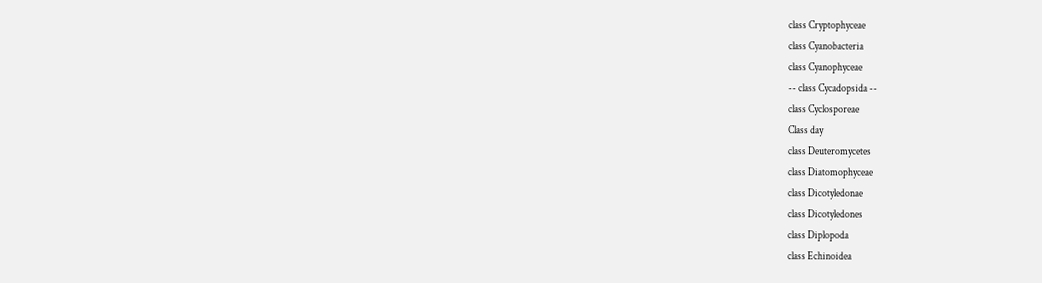class Cryptophyceae
class Cyanobacteria
class Cyanophyceae
-- class Cycadopsida --
class Cyclosporeae
Class day
class Deuteromycetes
class Diatomophyceae
class Dicotyledonae
class Dicotyledones
class Diplopoda
class Echinoidea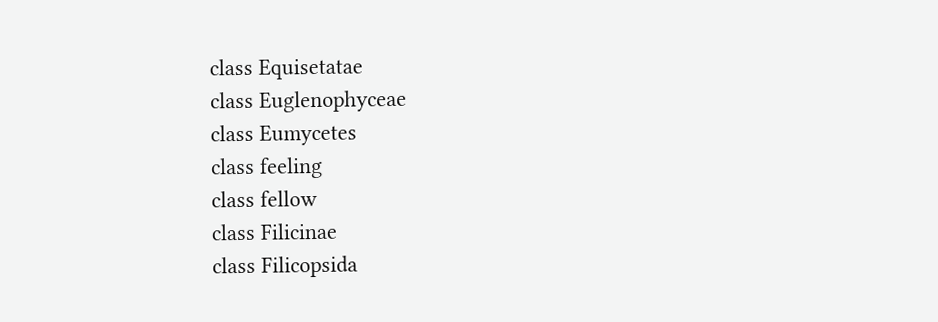class Equisetatae
class Euglenophyceae
class Eumycetes
class feeling
class fellow
class Filicinae
class Filicopsida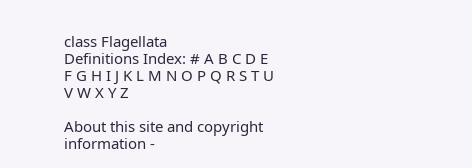class Flagellata
Definitions Index: # A B C D E F G H I J K L M N O P Q R S T U V W X Y Z

About this site and copyright information -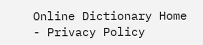Online Dictionary Home - Privacy Policy